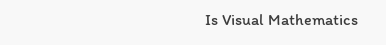Is Visual Mathematics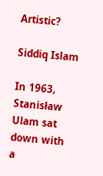Artistic?

Siddiq Islam

In 1963, Stanisław Ulam sat down with a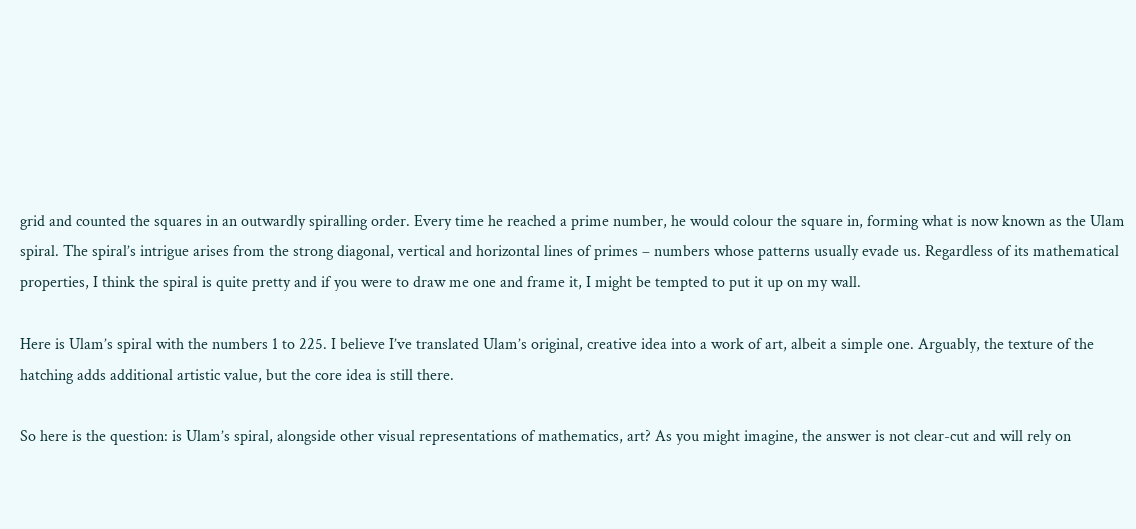grid and counted the squares in an outwardly spiralling order. Every time he reached a prime number, he would colour the square in, forming what is now known as the Ulam spiral. The spiral’s intrigue arises from the strong diagonal, vertical and horizontal lines of primes – numbers whose patterns usually evade us. Regardless of its mathematical properties, I think the spiral is quite pretty and if you were to draw me one and frame it, I might be tempted to put it up on my wall.

Here is Ulam’s spiral with the numbers 1 to 225. I believe I’ve translated Ulam’s original, creative idea into a work of art, albeit a simple one. Arguably, the texture of the hatching adds additional artistic value, but the core idea is still there.

So here is the question: is Ulam’s spiral, alongside other visual representations of mathematics, art? As you might imagine, the answer is not clear-cut and will rely on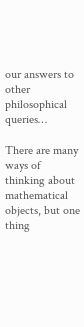our answers to other philosophical queries…

There are many ways of thinking about mathematical objects, but one thing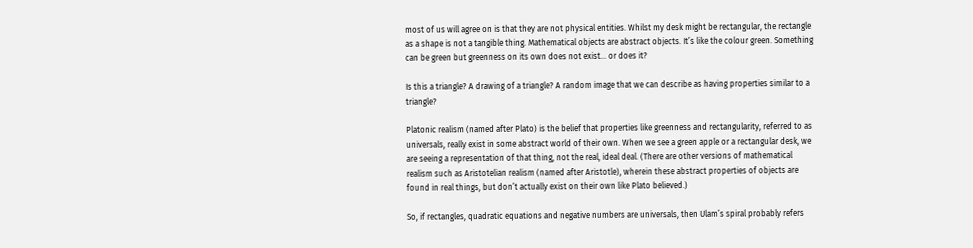most of us will agree on is that they are not physical entities. Whilst my desk might be rectangular, the rectangle as a shape is not a tangible thing. Mathematical objects are abstract objects. It’s like the colour green. Something can be green but greenness on its own does not exist… or does it?

Is this a triangle? A drawing of a triangle? A random image that we can describe as having properties similar to a triangle?

Platonic realism (named after Plato) is the belief that properties like greenness and rectangularity, referred to as universals, really exist in some abstract world of their own. When we see a green apple or a rectangular desk, we are seeing a representation of that thing, not the real, ideal deal. (There are other versions of mathematical realism such as Aristotelian realism (named after Aristotle), wherein these abstract properties of objects are found in real things, but don’t actually exist on their own like Plato believed.)

So, if rectangles, quadratic equations and negative numbers are universals, then Ulam’s spiral probably refers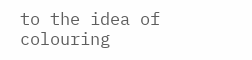to the idea of colouring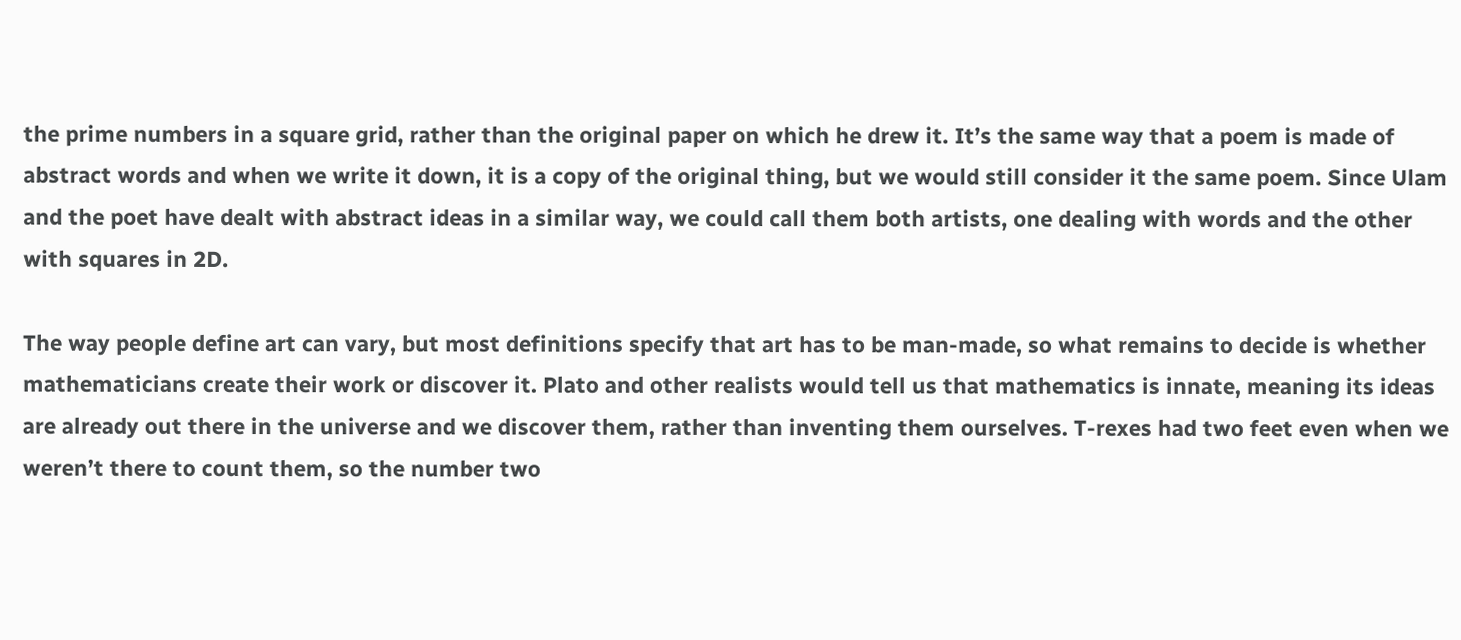the prime numbers in a square grid, rather than the original paper on which he drew it. It’s the same way that a poem is made of abstract words and when we write it down, it is a copy of the original thing, but we would still consider it the same poem. Since Ulam and the poet have dealt with abstract ideas in a similar way, we could call them both artists, one dealing with words and the other with squares in 2D.

The way people define art can vary, but most definitions specify that art has to be man-made, so what remains to decide is whether mathematicians create their work or discover it. Plato and other realists would tell us that mathematics is innate, meaning its ideas are already out there in the universe and we discover them, rather than inventing them ourselves. T-rexes had two feet even when we weren’t there to count them, so the number two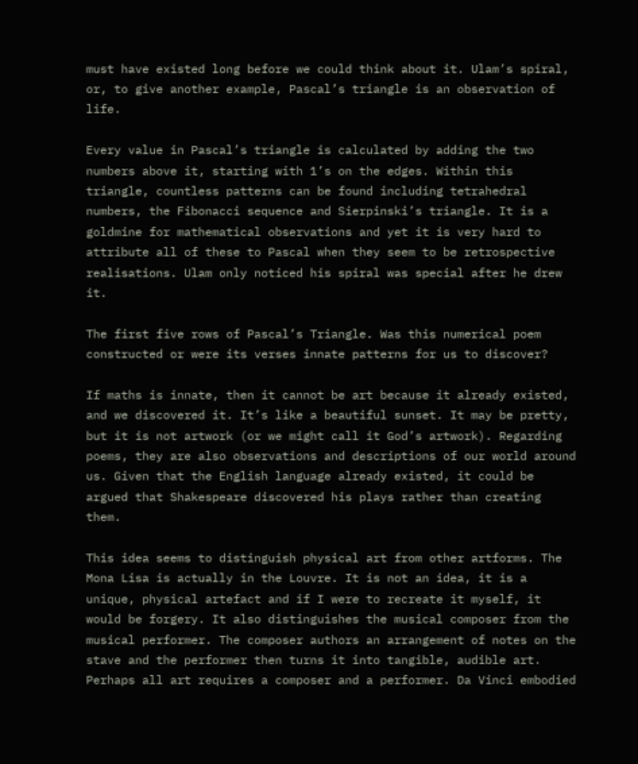must have existed long before we could think about it. Ulam’s spiral, or, to give another example, Pascal’s triangle is an observation of life.

Every value in Pascal’s triangle is calculated by adding the two numbers above it, starting with 1’s on the edges. Within this triangle, countless patterns can be found including tetrahedral numbers, the Fibonacci sequence and Sierpinski’s triangle. It is a goldmine for mathematical observations and yet it is very hard to attribute all of these to Pascal when they seem to be retrospective realisations. Ulam only noticed his spiral was special after he drew it.

The first five rows of Pascal’s Triangle. Was this numerical poem constructed or were its verses innate patterns for us to discover?

If maths is innate, then it cannot be art because it already existed, and we discovered it. It’s like a beautiful sunset. It may be pretty, but it is not artwork (or we might call it God’s artwork). Regarding poems, they are also observations and descriptions of our world around us. Given that the English language already existed, it could be argued that Shakespeare discovered his plays rather than creating them.

This idea seems to distinguish physical art from other artforms. The Mona Lisa is actually in the Louvre. It is not an idea, it is a unique, physical artefact and if I were to recreate it myself, it would be forgery. It also distinguishes the musical composer from the musical performer. The composer authors an arrangement of notes on the stave and the performer then turns it into tangible, audible art. Perhaps all art requires a composer and a performer. Da Vinci embodied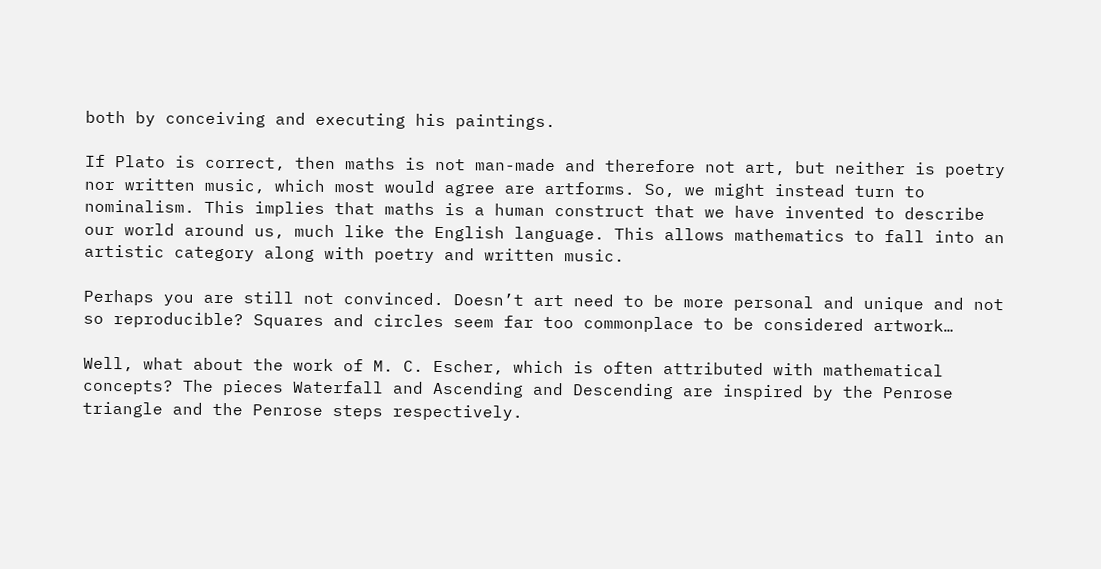both by conceiving and executing his paintings.

If Plato is correct, then maths is not man-made and therefore not art, but neither is poetry nor written music, which most would agree are artforms. So, we might instead turn to nominalism. This implies that maths is a human construct that we have invented to describe our world around us, much like the English language. This allows mathematics to fall into an artistic category along with poetry and written music.

Perhaps you are still not convinced. Doesn’t art need to be more personal and unique and not so reproducible? Squares and circles seem far too commonplace to be considered artwork…

Well, what about the work of M. C. Escher, which is often attributed with mathematical concepts? The pieces Waterfall and Ascending and Descending are inspired by the Penrose triangle and the Penrose steps respectively.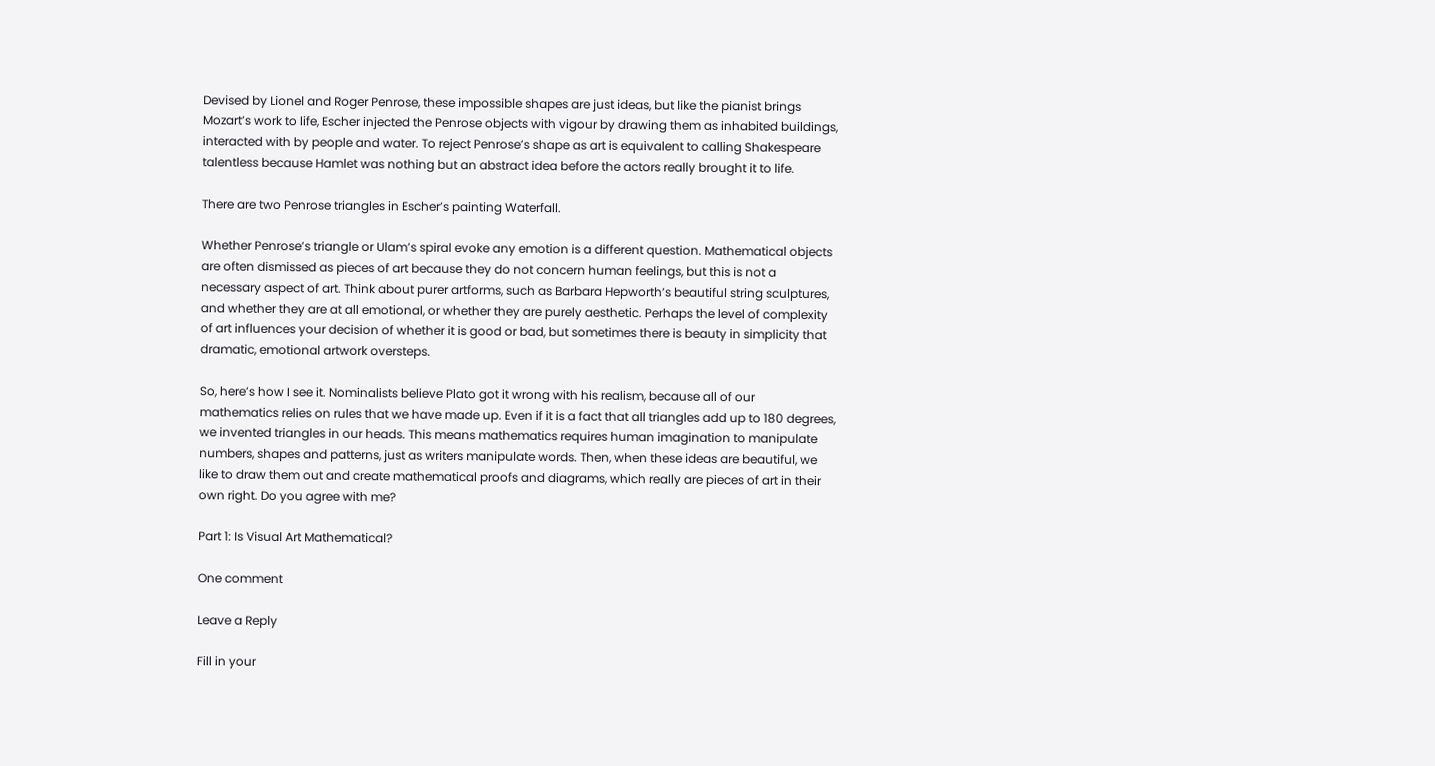Devised by Lionel and Roger Penrose, these impossible shapes are just ideas, but like the pianist brings Mozart’s work to life, Escher injected the Penrose objects with vigour by drawing them as inhabited buildings, interacted with by people and water. To reject Penrose’s shape as art is equivalent to calling Shakespeare talentless because Hamlet was nothing but an abstract idea before the actors really brought it to life.

There are two Penrose triangles in Escher’s painting Waterfall.

Whether Penrose’s triangle or Ulam’s spiral evoke any emotion is a different question. Mathematical objects are often dismissed as pieces of art because they do not concern human feelings, but this is not a necessary aspect of art. Think about purer artforms, such as Barbara Hepworth’s beautiful string sculptures, and whether they are at all emotional, or whether they are purely aesthetic. Perhaps the level of complexity of art influences your decision of whether it is good or bad, but sometimes there is beauty in simplicity that dramatic, emotional artwork oversteps.

So, here’s how I see it. Nominalists believe Plato got it wrong with his realism, because all of our mathematics relies on rules that we have made up. Even if it is a fact that all triangles add up to 180 degrees, we invented triangles in our heads. This means mathematics requires human imagination to manipulate numbers, shapes and patterns, just as writers manipulate words. Then, when these ideas are beautiful, we like to draw them out and create mathematical proofs and diagrams, which really are pieces of art in their own right. Do you agree with me?

Part 1: Is Visual Art Mathematical?

One comment

Leave a Reply

Fill in your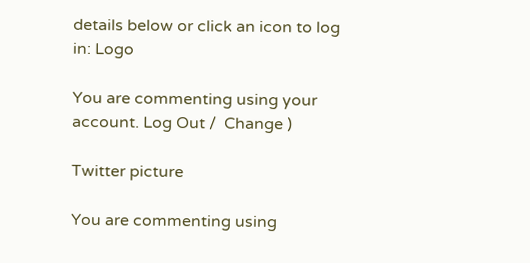details below or click an icon to log in: Logo

You are commenting using your account. Log Out /  Change )

Twitter picture

You are commenting using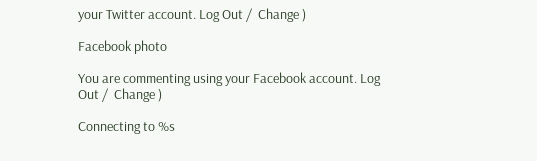your Twitter account. Log Out /  Change )

Facebook photo

You are commenting using your Facebook account. Log Out /  Change )

Connecting to %s